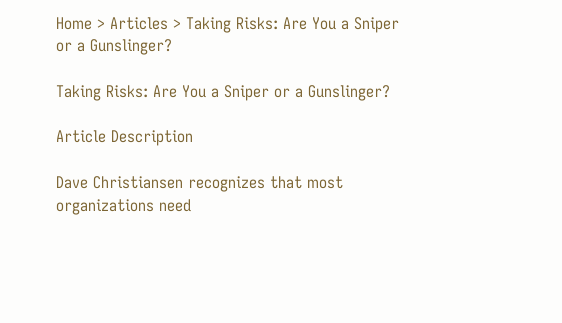Home > Articles > Taking Risks: Are You a Sniper or a Gunslinger?

Taking Risks: Are You a Sniper or a Gunslinger?

Article Description

Dave Christiansen recognizes that most organizations need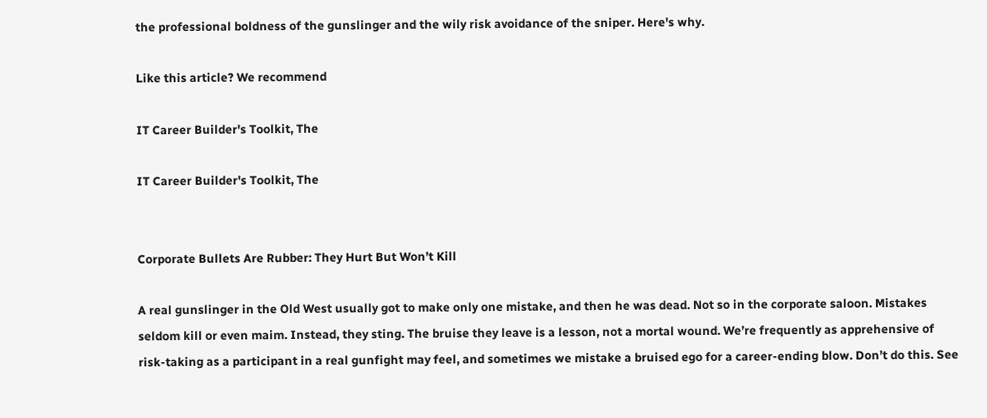the professional boldness of the gunslinger and the wily risk avoidance of the sniper. Here's why.

Like this article? We recommend

IT Career Builder's Toolkit, The

IT Career Builder's Toolkit, The


Corporate Bullets Are Rubber: They Hurt But Won’t Kill

A real gunslinger in the Old West usually got to make only one mistake, and then he was dead. Not so in the corporate saloon. Mistakes seldom kill or even maim. Instead, they sting. The bruise they leave is a lesson, not a mortal wound. We’re frequently as apprehensive of risk-taking as a participant in a real gunfight may feel, and sometimes we mistake a bruised ego for a career-ending blow. Don’t do this. See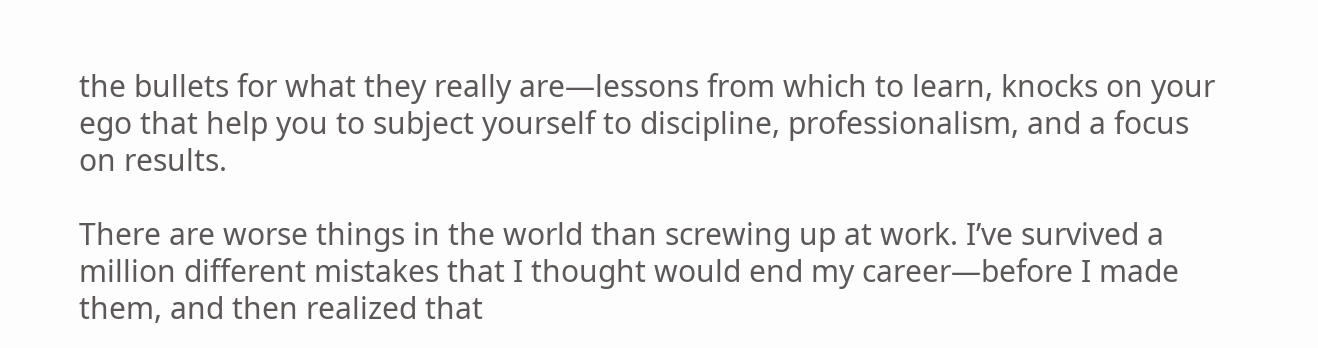the bullets for what they really are—lessons from which to learn, knocks on your ego that help you to subject yourself to discipline, professionalism, and a focus on results.

There are worse things in the world than screwing up at work. I’ve survived a million different mistakes that I thought would end my career—before I made them, and then realized that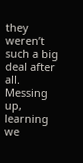they weren’t such a big deal after all. Messing up, learning we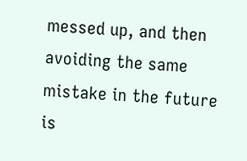messed up, and then avoiding the same mistake in the future is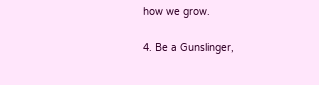how we grow.

4. Be a Gunslinger,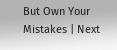But Own Your Mistakes | Next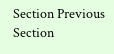Section Previous Section